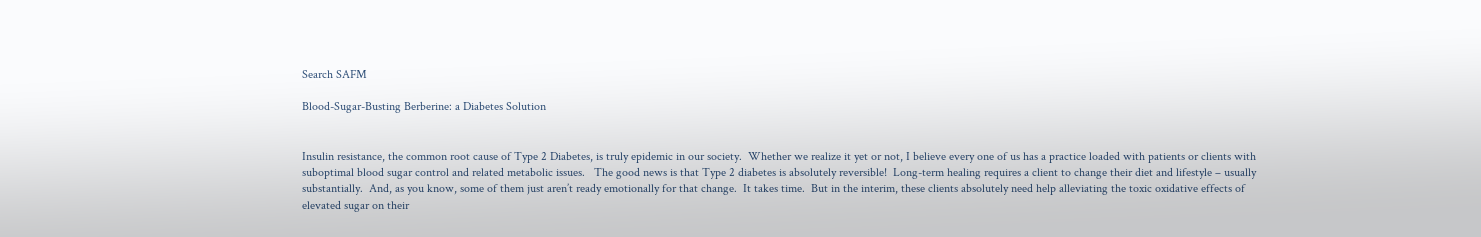Search SAFM

Blood-Sugar-Busting Berberine: a Diabetes Solution


Insulin resistance, the common root cause of Type 2 Diabetes, is truly epidemic in our society.  Whether we realize it yet or not, I believe every one of us has a practice loaded with patients or clients with suboptimal blood sugar control and related metabolic issues.   The good news is that Type 2 diabetes is absolutely reversible!  Long-term healing requires a client to change their diet and lifestyle – usually substantially.  And, as you know, some of them just aren’t ready emotionally for that change.  It takes time.  But in the interim, these clients absolutely need help alleviating the toxic oxidative effects of  elevated sugar on their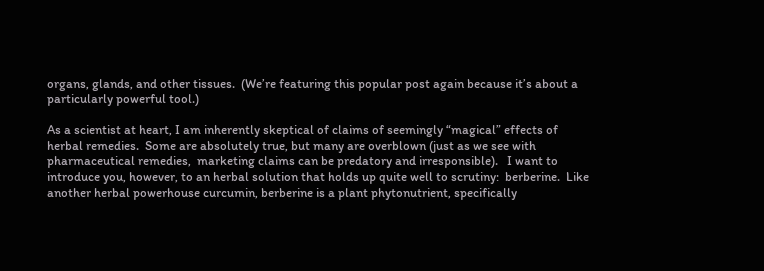organs, glands, and other tissues.  (We’re featuring this popular post again because it’s about a particularly powerful tool.)

As a scientist at heart, I am inherently skeptical of claims of seemingly “magical” effects of herbal remedies.  Some are absolutely true, but many are overblown (just as we see with pharmaceutical remedies,  marketing claims can be predatory and irresponsible).   I want to introduce you, however, to an herbal solution that holds up quite well to scrutiny:  berberine.  Like another herbal powerhouse curcumin, berberine is a plant phytonutrient, specifically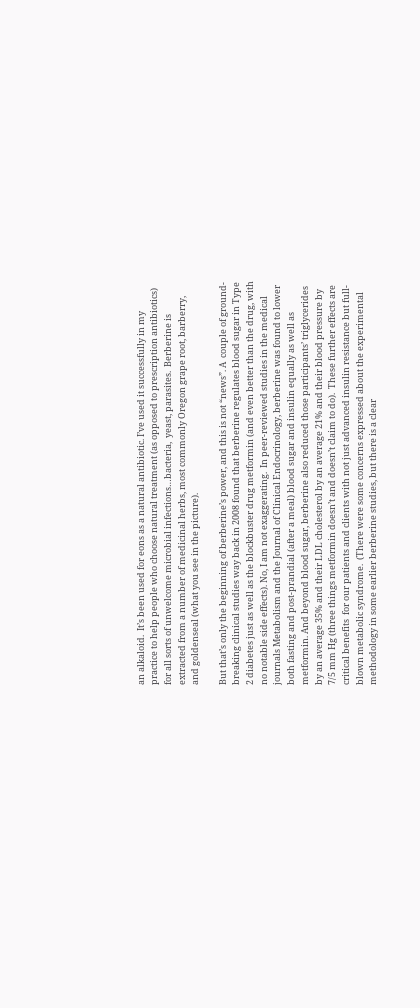an alkaloid.  It’s been used for eons as a natural antibiotic. I’ve used it successfully in my practice to help people who choose natural treatment (as opposed to prescription antibiotics) for all sorts of unwelcome microbial infections…bacteria,  yeast, parasites.  Berberine is extracted from a number of medicinal herbs, most commonly Oregon grape root, barberry, and goldenseal (what you see in the picture).

But that’s only the beginning of berberine’s power, and this is not “news”. A  couple of ground-breaking clinical studies way back in 2008 found that berberine regulates blood sugar in Type 2 diabetes just as well as the blockbuster drug metformin (and even better than the drug, with no notable side effects). No, I am not exaggerating.  In peer-reviewed studies in the medical journals Metabolism and the Journal of Clinical Endocrinology, berberine was found to lower both fasting and post-prandial (after a meal) blood sugar and insulin equally as well as metformin. And beyond blood sugar, berberine also reduced those participants’ triglycerides by an average 35% and their LDL cholesterol by an average 21% and their blood pressure by 7/5 mm Hg (three things metformin doesn’t and doesn’t claim to do).  These further effects are critical benefits  for our patients and clients with not just advanced insulin resistance but full-blown metabolic syndrome.  (There were some concerns expressed about the experimental methodology in some earlier berberine studies, but there is a clear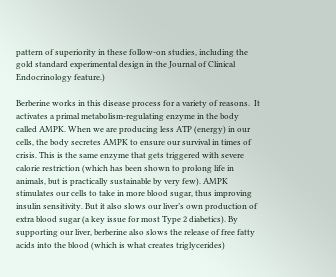pattern of superiority in these follow-on studies, including the gold standard experimental design in the Journal of Clinical Endocrinology feature.)

Berberine works in this disease process for a variety of reasons.  It activates a primal metabolism-regulating enzyme in the body called AMPK. When we are producing less ATP (energy) in our cells, the body secretes AMPK to ensure our survival in times of crisis. This is the same enzyme that gets triggered with severe calorie restriction (which has been shown to prolong life in animals, but is practically sustainable by very few). AMPK stimulates our cells to take in more blood sugar, thus improving insulin sensitivity. But it also slows our liver’s own production of extra blood sugar (a key issue for most Type 2 diabetics). By supporting our liver, berberine also slows the release of free fatty acids into the blood (which is what creates triglycerides)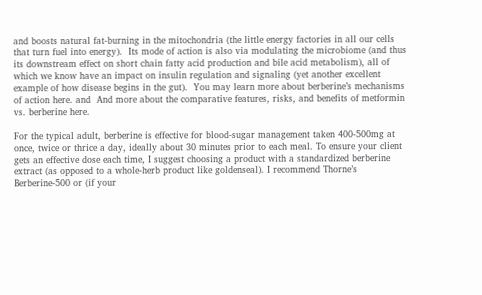and boosts natural fat-burning in the mitochondria (the little energy factories in all our cells that turn fuel into energy).  Its mode of action is also via modulating the microbiome (and thus its downstream effect on short chain fatty acid production and bile acid metabolism), all of which we know have an impact on insulin regulation and signaling (yet another excellent example of how disease begins in the gut).  You may learn more about berberine’s mechanisms of action here. and  And more about the comparative features, risks, and benefits of metformin vs. berberine here.

For the typical adult, berberine is effective for blood-sugar management taken 400-500mg at once, twice or thrice a day, ideally about 30 minutes prior to each meal. To ensure your client gets an effective dose each time, I suggest choosing a product with a standardized berberine extract (as opposed to a whole-herb product like goldenseal). I recommend Thorne’s Berberine-500 or (if your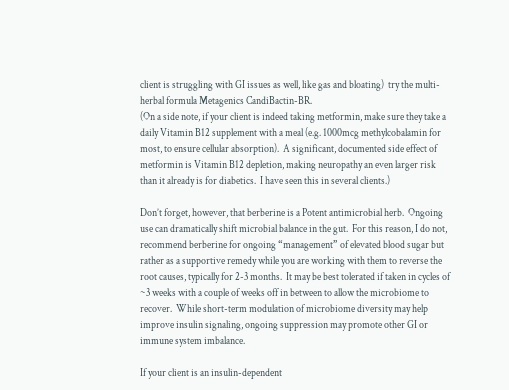client is struggling with GI issues as well, like gas and bloating)  try the multi-herbal formula Metagenics CandiBactin-BR.
(On a side note, if your client is indeed taking metformin, make sure they take a daily Vitamin B12 supplement with a meal (e.g. 1000mcg methylcobalamin for most, to ensure cellular absorption).  A significant, documented side effect of metformin is Vitamin B12 depletion, making neuropathy an even larger risk than it already is for diabetics.  I have seen this in several clients.)

Don’t forget, however, that berberine is a Potent antimicrobial herb.  Ongoing use can dramatically shift microbial balance in the gut.  For this reason, I do not, recommend berberine for ongoing “management” of elevated blood sugar but rather as a supportive remedy while you are working with them to reverse the root causes, typically for 2-3 months.  It may be best tolerated if taken in cycles of ~3 weeks with a couple of weeks off in between to allow the microbiome to recover.  While short-term modulation of microbiome diversity may help improve insulin signaling, ongoing suppression may promote other GI or immune system imbalance.

If your client is an insulin-dependent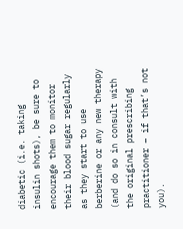diabetic (i.e. taking insulin shots), be sure to encourage them to monitor their blood sugar regularly as they start to use berberine or any new therapy (and do so in consult with the original prescribing practitioner – if that’s not you).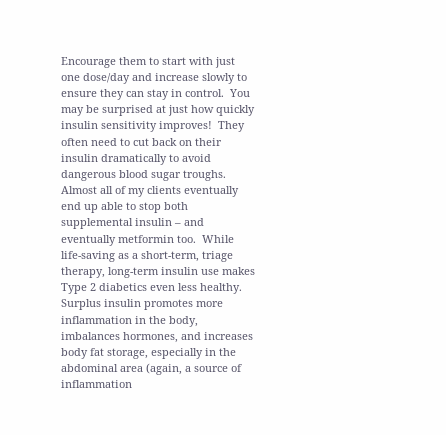Encourage them to start with just one dose/day and increase slowly to ensure they can stay in control.  You may be surprised at just how quickly insulin sensitivity improves!  They often need to cut back on their insulin dramatically to avoid dangerous blood sugar troughs.  Almost all of my clients eventually end up able to stop both supplemental insulin – and eventually metformin too.  While life-saving as a short-term, triage therapy, long-term insulin use makes Type 2 diabetics even less healthy.  Surplus insulin promotes more inflammation in the body, imbalances hormones, and increases body fat storage, especially in the abdominal area (again, a source of inflammation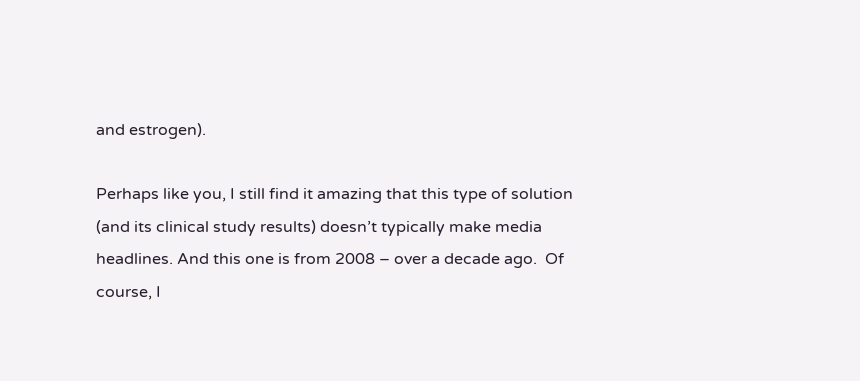and estrogen).

Perhaps like you, I still find it amazing that this type of solution (and its clinical study results) doesn’t typically make media headlines. And this one is from 2008 – over a decade ago.  Of course, I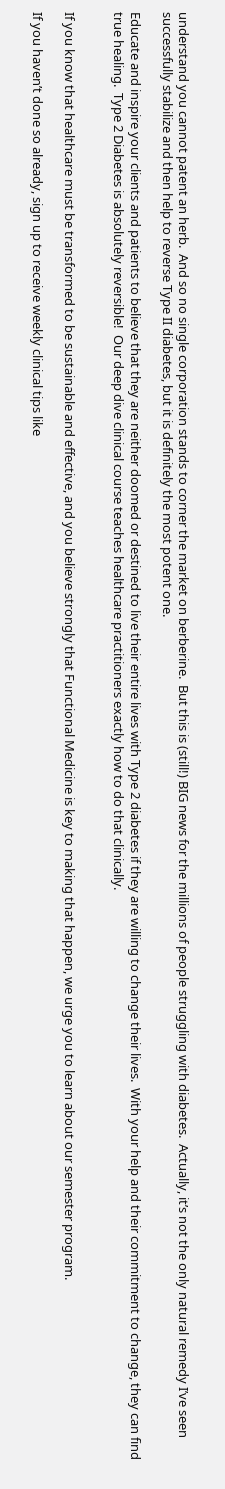understand you cannot patent an herb.  And so no single corporation stands to corner the market on berberine.  But this is (still!) BIG news for the millions of people struggling with diabetes.  Actually, it’s not the only natural remedy I’ve seen successfully stabilize and then help to reverse Type II diabetes, but it is definitely the most potent one.

Educate and inspire your clients and patients to believe that they are neither doomed or destined to live their entire lives with Type 2 diabetes if they are willing to change their lives.  With your help and their commitment to change, they can find true healing.  Type 2 Diabetes is absolutely reversible!  Our deep dive clinical course teaches healthcare practitioners exactly how to do that clinically.


If you know that healthcare must be transformed to be sustainable and effective, and you believe strongly that Functional Medicine is key to making that happen, we urge you to learn about our semester program.

If you haven’t done so already, sign up to receive weekly clinical tips like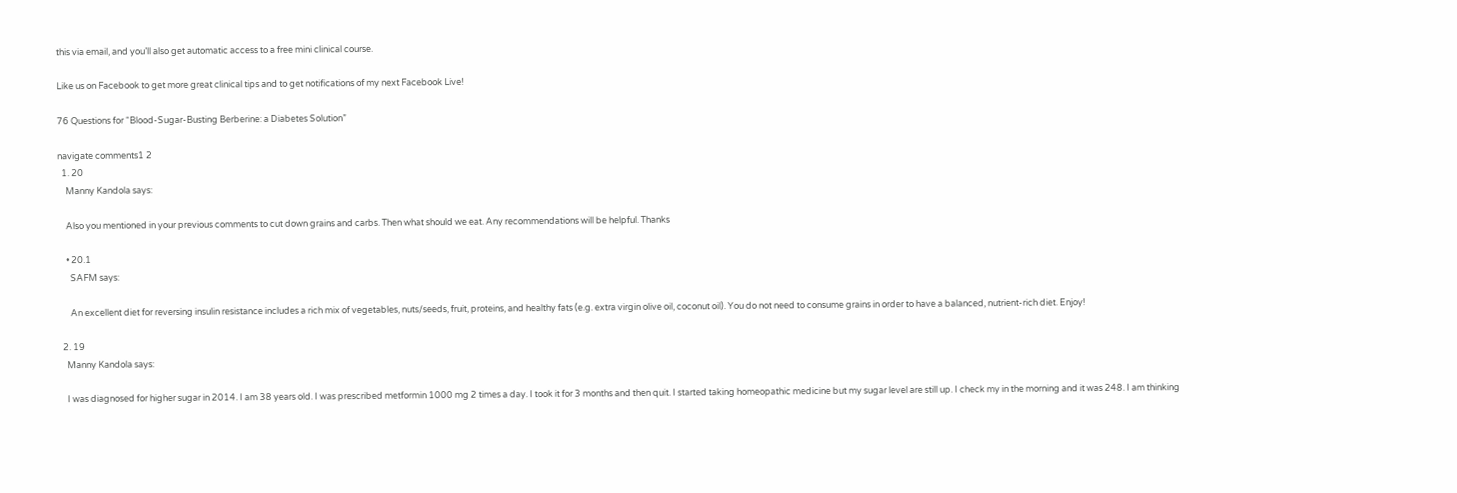this via email, and you’ll also get automatic access to a free mini clinical course.

Like us on Facebook to get more great clinical tips and to get notifications of my next Facebook Live!

76 Questions for “Blood-Sugar-Busting Berberine: a Diabetes Solution”

navigate comments1 2
  1. 20
    Manny Kandola says:

    Also you mentioned in your previous comments to cut down grains and carbs. Then what should we eat. Any recommendations will be helpful. Thanks

    • 20.1
      SAFM says:

      An excellent diet for reversing insulin resistance includes a rich mix of vegetables, nuts/seeds, fruit, proteins, and healthy fats (e.g. extra virgin olive oil, coconut oil). You do not need to consume grains in order to have a balanced, nutrient-rich diet. Enjoy!

  2. 19
    Manny Kandola says:

    I was diagnosed for higher sugar in 2014. I am 38 years old. I was prescribed metformin 1000 mg 2 times a day. I took it for 3 months and then quit. I started taking homeopathic medicine but my sugar level are still up. I check my in the morning and it was 248. I am thinking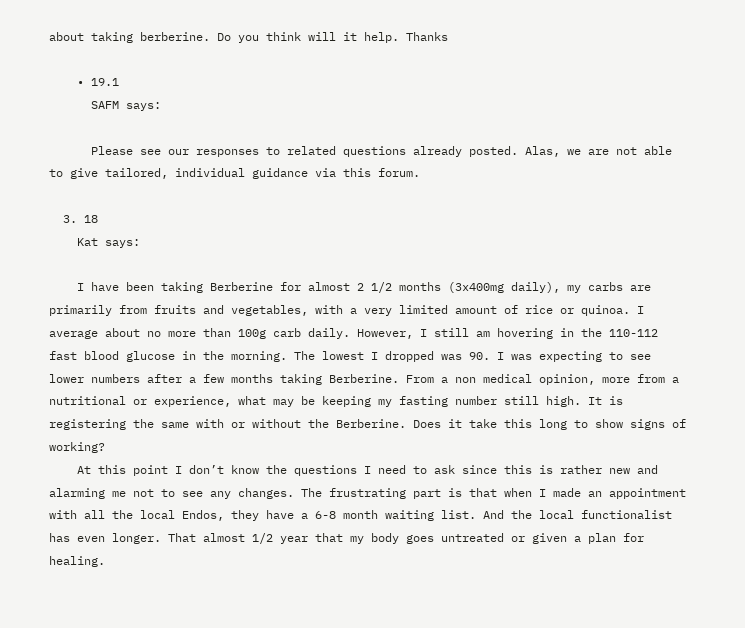about taking berberine. Do you think will it help. Thanks

    • 19.1
      SAFM says:

      Please see our responses to related questions already posted. Alas, we are not able to give tailored, individual guidance via this forum.

  3. 18
    Kat says:

    I have been taking Berberine for almost 2 1/2 months (3x400mg daily), my carbs are primarily from fruits and vegetables, with a very limited amount of rice or quinoa. I average about no more than 100g carb daily. However, I still am hovering in the 110-112 fast blood glucose in the morning. The lowest I dropped was 90. I was expecting to see lower numbers after a few months taking Berberine. From a non medical opinion, more from a nutritional or experience, what may be keeping my fasting number still high. It is registering the same with or without the Berberine. Does it take this long to show signs of working?
    At this point I don’t know the questions I need to ask since this is rather new and alarming me not to see any changes. The frustrating part is that when I made an appointment with all the local Endos, they have a 6-8 month waiting list. And the local functionalist has even longer. That almost 1/2 year that my body goes untreated or given a plan for healing.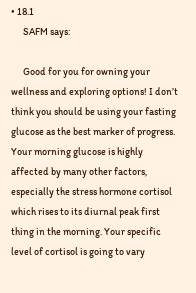• 18.1
      SAFM says:

      Good for you for owning your wellness and exploring options! I don’t think you should be using your fasting glucose as the best marker of progress. Your morning glucose is highly affected by many other factors, especially the stress hormone cortisol which rises to its diurnal peak first thing in the morning. Your specific level of cortisol is going to vary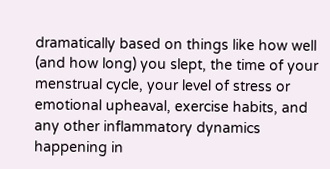dramatically based on things like how well (and how long) you slept, the time of your menstrual cycle, your level of stress or emotional upheaval, exercise habits, and any other inflammatory dynamics happening in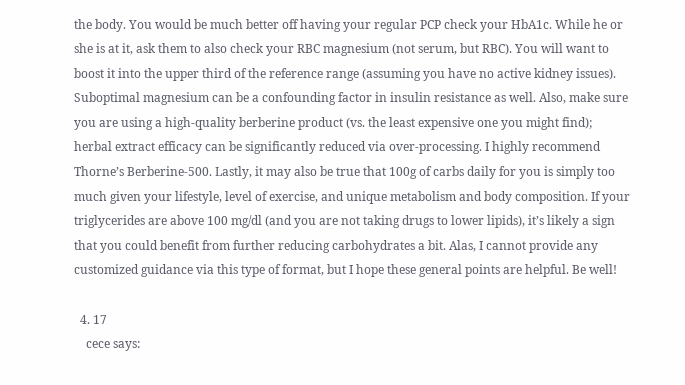the body. You would be much better off having your regular PCP check your HbA1c. While he or she is at it, ask them to also check your RBC magnesium (not serum, but RBC). You will want to boost it into the upper third of the reference range (assuming you have no active kidney issues). Suboptimal magnesium can be a confounding factor in insulin resistance as well. Also, make sure you are using a high-quality berberine product (vs. the least expensive one you might find); herbal extract efficacy can be significantly reduced via over-processing. I highly recommend Thorne’s Berberine-500. Lastly, it may also be true that 100g of carbs daily for you is simply too much given your lifestyle, level of exercise, and unique metabolism and body composition. If your triglycerides are above 100 mg/dl (and you are not taking drugs to lower lipids), it’s likely a sign that you could benefit from further reducing carbohydrates a bit. Alas, I cannot provide any customized guidance via this type of format, but I hope these general points are helpful. Be well!

  4. 17
    cece says: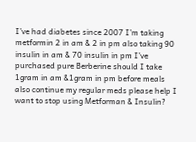I’ve had diabetes since 2007 I’m taking metformin 2 in am & 2 in pm also taking 90 insulin in am & 70 insulin in pm I’ve purchased pure Berberine should I take 1gram in am &1gram in pm before meals also continue my regular meds please help I want to stop using Metforman & Insulin?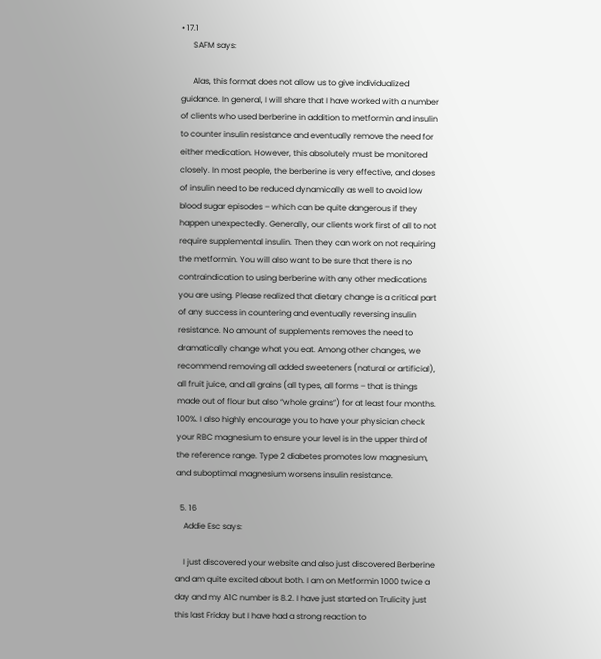• 17.1
      SAFM says:

      Alas, this format does not allow us to give individualized guidance. In general, I will share that I have worked with a number of clients who used berberine in addition to metformin and insulin to counter insulin resistance and eventually remove the need for either medication. However, this absolutely must be monitored closely. In most people, the berberine is very effective, and doses of insulin need to be reduced dynamically as well to avoid low blood sugar episodes – which can be quite dangerous if they happen unexpectedly. Generally, our clients work first of all to not require supplemental insulin. Then they can work on not requiring the metformin. You will also want to be sure that there is no contraindication to using berberine with any other medications you are using. Please realized that dietary change is a critical part of any success in countering and eventually reversing insulin resistance. No amount of supplements removes the need to dramatically change what you eat. Among other changes, we recommend removing all added sweeteners (natural or artificial), all fruit juice, and all grains (all types, all forms – that is things made out of flour but also “whole grains”) for at least four months. 100%. I also highly encourage you to have your physician check your RBC magnesium to ensure your level is in the upper third of the reference range. Type 2 diabetes promotes low magnesium, and suboptimal magnesium worsens insulin resistance.

  5. 16
    Addie Esc says:

    I just discovered your website and also just discovered Berberine and am quite excited about both. I am on Metformin 1000 twice a day and my A1C number is 8.2. I have just started on Trulicity just this last Friday but I have had a strong reaction to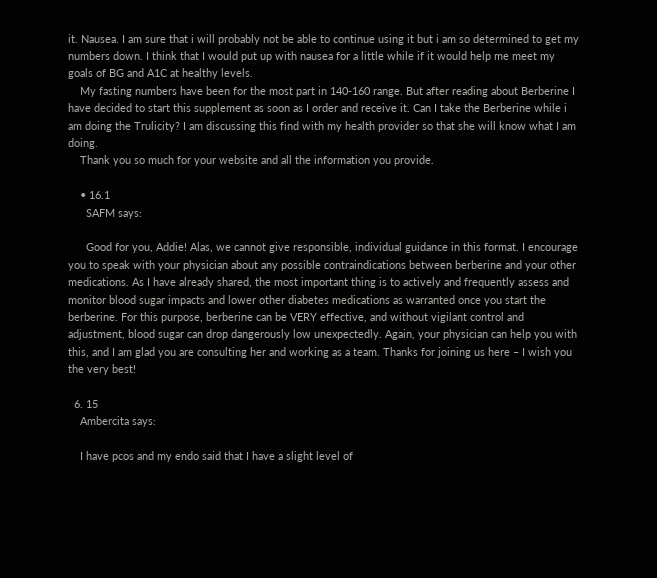it. Nausea. I am sure that i will probably not be able to continue using it but i am so determined to get my numbers down. I think that I would put up with nausea for a little while if it would help me meet my goals of BG and A1C at healthy levels.
    My fasting numbers have been for the most part in 140-160 range. But after reading about Berberine I have decided to start this supplement as soon as I order and receive it. Can I take the Berberine while i am doing the Trulicity? I am discussing this find with my health provider so that she will know what I am doing.
    Thank you so much for your website and all the information you provide.

    • 16.1
      SAFM says:

      Good for you, Addie! Alas, we cannot give responsible, individual guidance in this format. I encourage you to speak with your physician about any possible contraindications between berberine and your other medications. As I have already shared, the most important thing is to actively and frequently assess and monitor blood sugar impacts and lower other diabetes medications as warranted once you start the berberine. For this purpose, berberine can be VERY effective, and without vigilant control and adjustment, blood sugar can drop dangerously low unexpectedly. Again, your physician can help you with this, and I am glad you are consulting her and working as a team. Thanks for joining us here – I wish you the very best!

  6. 15
    Ambercita says:

    I have pcos and my endo said that I have a slight level of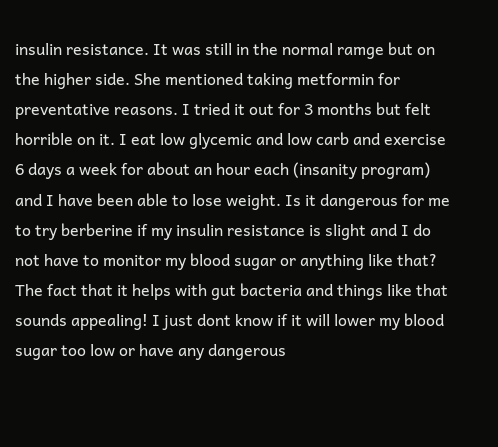insulin resistance. It was still in the normal ramge but on the higher side. She mentioned taking metformin for preventative reasons. I tried it out for 3 months but felt horrible on it. I eat low glycemic and low carb and exercise 6 days a week for about an hour each (insanity program) and I have been able to lose weight. Is it dangerous for me to try berberine if my insulin resistance is slight and I do not have to monitor my blood sugar or anything like that? The fact that it helps with gut bacteria and things like that sounds appealing! I just dont know if it will lower my blood sugar too low or have any dangerous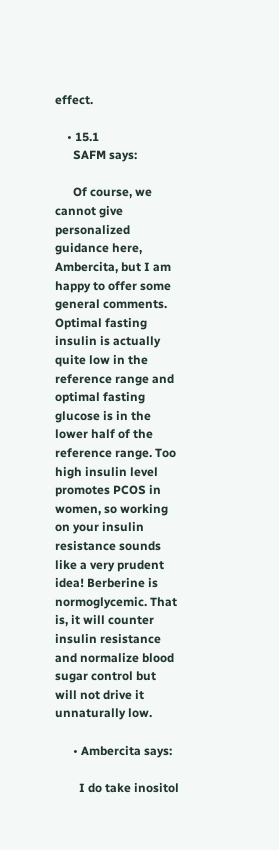effect.

    • 15.1
      SAFM says:

      Of course, we cannot give personalized guidance here, Ambercita, but I am happy to offer some general comments. Optimal fasting insulin is actually quite low in the reference range and optimal fasting glucose is in the lower half of the reference range. Too high insulin level promotes PCOS in women, so working on your insulin resistance sounds like a very prudent idea! Berberine is normoglycemic. That is, it will counter insulin resistance and normalize blood sugar control but will not drive it unnaturally low.

      • Ambercita says:

        I do take inositol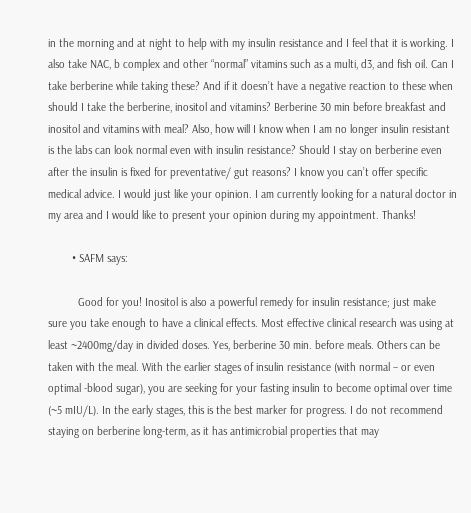in the morning and at night to help with my insulin resistance and I feel that it is working. I also take NAC, b complex and other “normal” vitamins such as a multi, d3, and fish oil. Can I take berberine while taking these? And if it doesn’t have a negative reaction to these when should I take the berberine, inositol and vitamins? Berberine 30 min before breakfast and inositol and vitamins with meal? Also, how will I know when I am no longer insulin resistant is the labs can look normal even with insulin resistance? Should I stay on berberine even after the insulin is fixed for preventative/ gut reasons? I know you can’t offer specific medical advice. I would just like your opinion. I am currently looking for a natural doctor in my area and I would like to present your opinion during my appointment. Thanks!

        • SAFM says:

          Good for you! Inositol is also a powerful remedy for insulin resistance; just make sure you take enough to have a clinical effects. Most effective clinical research was using at least ~2400mg/day in divided doses. Yes, berberine 30 min. before meals. Others can be taken with the meal. With the earlier stages of insulin resistance (with normal – or even optimal -blood sugar), you are seeking for your fasting insulin to become optimal over time (~5 mIU/L). In the early stages, this is the best marker for progress. I do not recommend staying on berberine long-term, as it has antimicrobial properties that may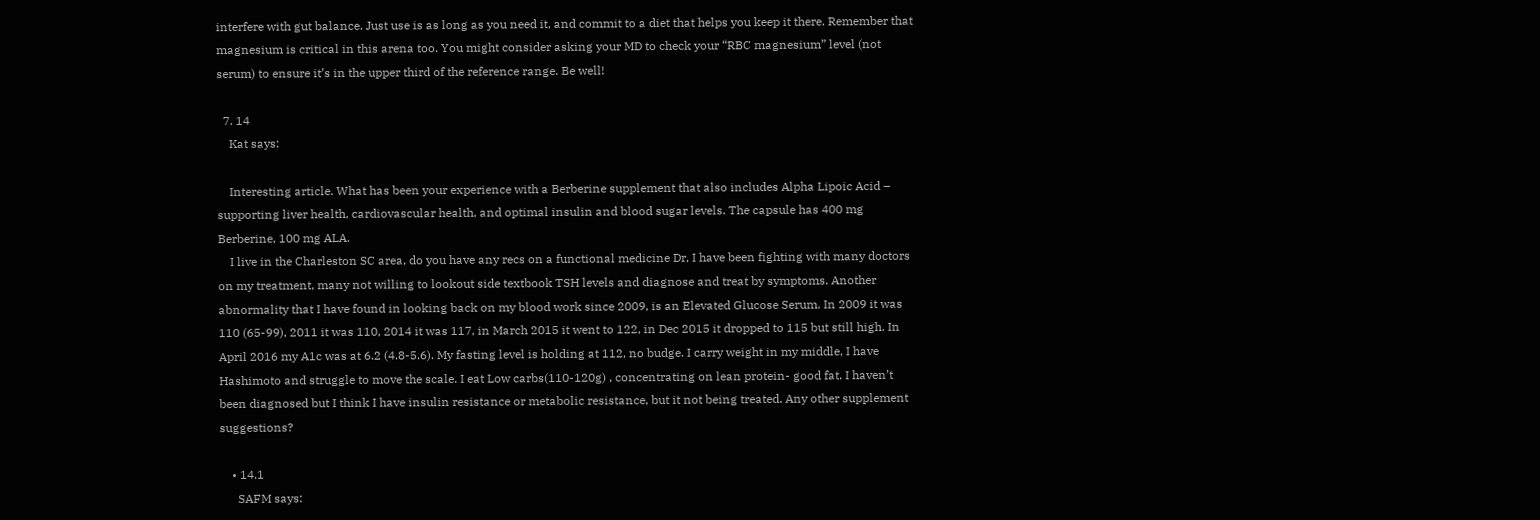interfere with gut balance. Just use is as long as you need it, and commit to a diet that helps you keep it there. Remember that magnesium is critical in this arena too. You might consider asking your MD to check your “RBC magnesium” level (not serum) to ensure it’s in the upper third of the reference range. Be well!

  7. 14
    Kat says:

    Interesting article. What has been your experience with a Berberine supplement that also includes Alpha Lipoic Acid – supporting liver health, cardiovascular health, and optimal insulin and blood sugar levels. The capsule has 400 mg Berberine, 100 mg ALA.
    I live in the Charleston SC area, do you have any recs on a functional medicine Dr, I have been fighting with many doctors on my treatment, many not willing to lookout side textbook TSH levels and diagnose and treat by symptoms. Another abnormality that I have found in looking back on my blood work since 2009, is an Elevated Glucose Serum. In 2009 it was 110 (65-99), 2011 it was 110, 2014 it was 117, in March 2015 it went to 122, in Dec 2015 it dropped to 115 but still high. In April 2016 my A1c was at 6.2 (4.8-5.6). My fasting level is holding at 112, no budge. I carry weight in my middle, I have Hashimoto and struggle to move the scale. I eat Low carbs(110-120g) , concentrating on lean protein- good fat. I haven’t been diagnosed but I think I have insulin resistance or metabolic resistance, but it not being treated. Any other supplement suggestions?

    • 14.1
      SAFM says: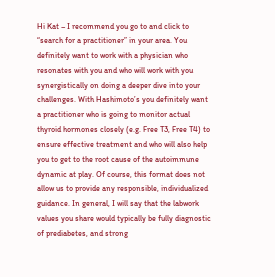Hi Kat – I recommend you go to and click to “search for a practitioner” in your area. You definitely want to work with a physician who resonates with you and who will work with you synergistically on doing a deeper dive into your challenges. With Hashimoto’s you definitely want a practitioner who is going to monitor actual thyroid hormones closely (e.g. Free T3, Free T4) to ensure effective treatment and who will also help you to get to the root cause of the autoimmune dynamic at play. Of course, this format does not allow us to provide any responsible, individualized guidance. In general, I will say that the labwork values you share would typically be fully diagnostic of prediabetes, and strong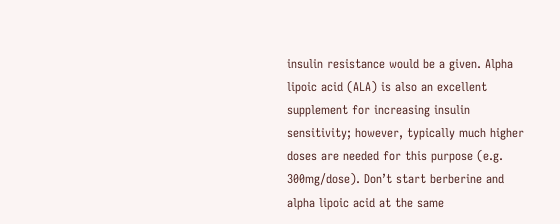insulin resistance would be a given. Alpha lipoic acid (ALA) is also an excellent supplement for increasing insulin sensitivity; however, typically much higher doses are needed for this purpose (e.g. 300mg/dose). Don’t start berberine and alpha lipoic acid at the same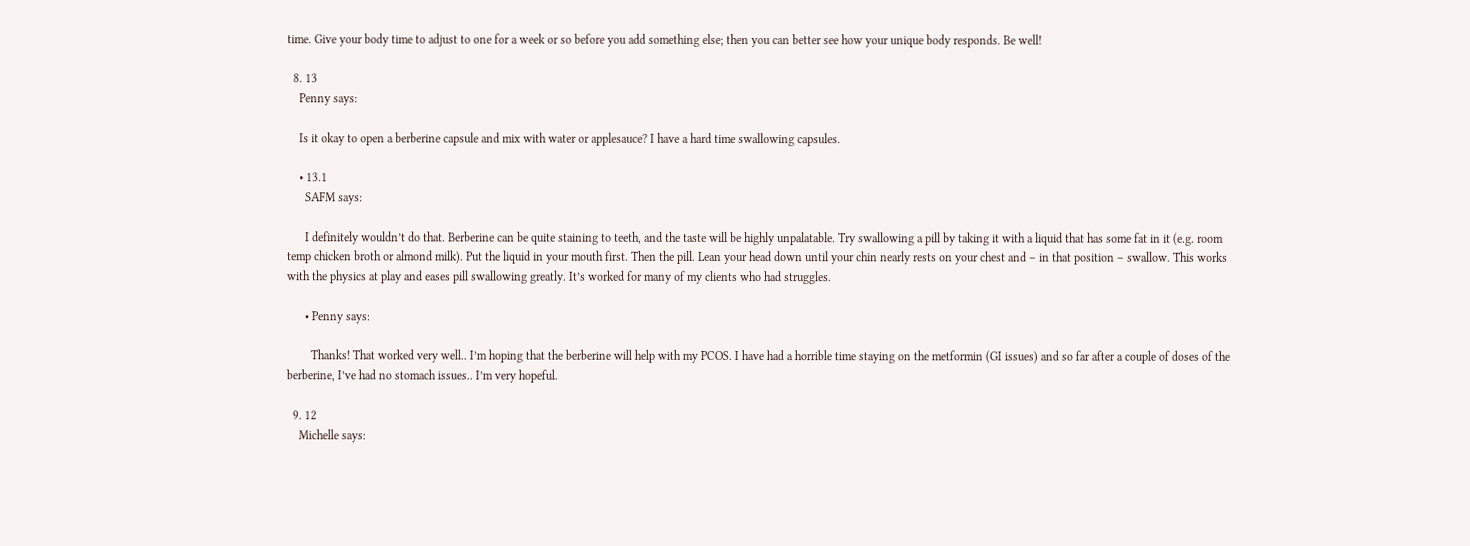time. Give your body time to adjust to one for a week or so before you add something else; then you can better see how your unique body responds. Be well!

  8. 13
    Penny says:

    Is it okay to open a berberine capsule and mix with water or applesauce? I have a hard time swallowing capsules.

    • 13.1
      SAFM says:

      I definitely wouldn’t do that. Berberine can be quite staining to teeth, and the taste will be highly unpalatable. Try swallowing a pill by taking it with a liquid that has some fat in it (e.g. room temp chicken broth or almond milk). Put the liquid in your mouth first. Then the pill. Lean your head down until your chin nearly rests on your chest and – in that position – swallow. This works with the physics at play and eases pill swallowing greatly. It’s worked for many of my clients who had struggles.

      • Penny says:

        Thanks! That worked very well.. I’m hoping that the berberine will help with my PCOS. I have had a horrible time staying on the metformin (GI issues) and so far after a couple of doses of the berberine, I’ve had no stomach issues.. I’m very hopeful.

  9. 12
    Michelle says: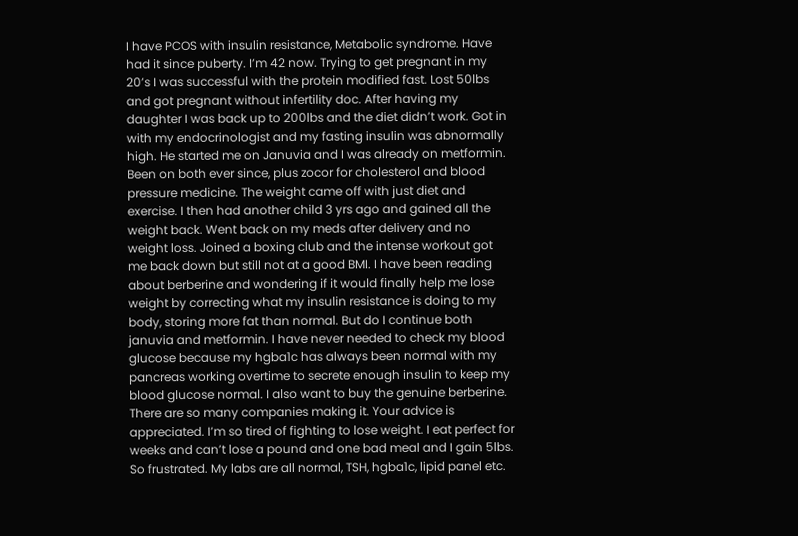I have PCOS with insulin resistance, Metabolic syndrome. Have had it since puberty. I’m 42 now. Trying to get pregnant in my 20’s I was successful with the protein modified fast. Lost 50lbs and got pregnant without infertility doc. After having my daughter I was back up to 200lbs and the diet didn’t work. Got in with my endocrinologist and my fasting insulin was abnormally high. He started me on Januvia and I was already on metformin. Been on both ever since, plus zocor for cholesterol and blood pressure medicine. The weight came off with just diet and exercise. I then had another child 3 yrs ago and gained all the weight back. Went back on my meds after delivery and no weight loss. Joined a boxing club and the intense workout got me back down but still not at a good BMI. I have been reading about berberine and wondering if it would finally help me lose weight by correcting what my insulin resistance is doing to my body, storing more fat than normal. But do I continue both januvia and metformin. I have never needed to check my blood glucose because my hgba1c has always been normal with my pancreas working overtime to secrete enough insulin to keep my blood glucose normal. I also want to buy the genuine berberine. There are so many companies making it. Your advice is appreciated. I’m so tired of fighting to lose weight. I eat perfect for weeks and can’t lose a pound and one bad meal and I gain 5lbs. So frustrated. My labs are all normal, TSH, hgba1c, lipid panel etc.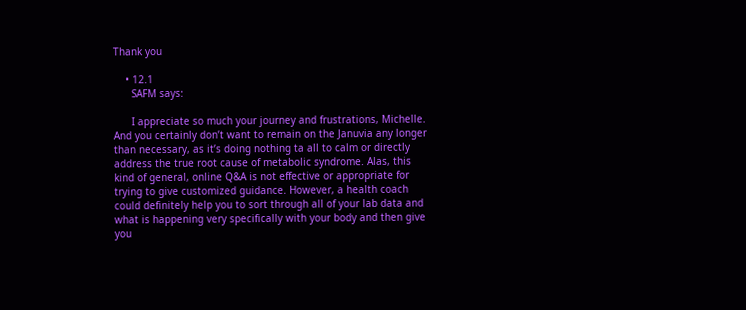Thank you

    • 12.1
      SAFM says:

      I appreciate so much your journey and frustrations, Michelle. And you certainly don’t want to remain on the Januvia any longer than necessary, as it’s doing nothing ta all to calm or directly address the true root cause of metabolic syndrome. Alas, this kind of general, online Q&A is not effective or appropriate for trying to give customized guidance. However, a health coach could definitely help you to sort through all of your lab data and what is happening very specifically with your body and then give you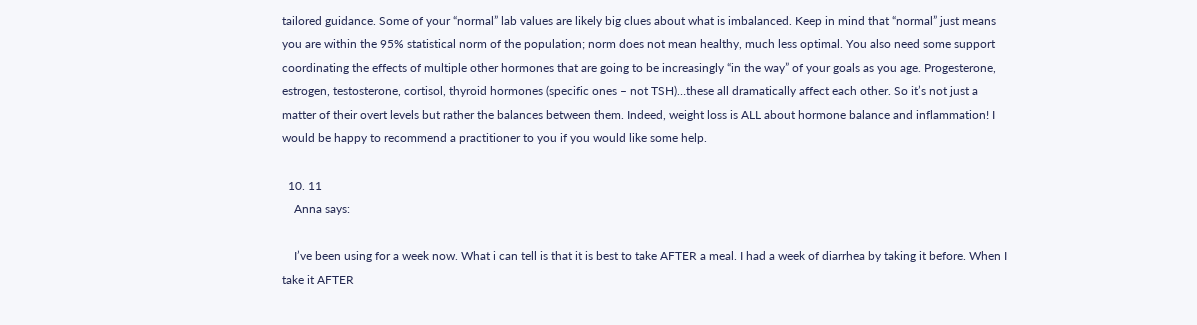tailored guidance. Some of your “normal” lab values are likely big clues about what is imbalanced. Keep in mind that “normal” just means you are within the 95% statistical norm of the population; norm does not mean healthy, much less optimal. You also need some support coordinating the effects of multiple other hormones that are going to be increasingly “in the way” of your goals as you age. Progesterone, estrogen, testosterone, cortisol, thyroid hormones (specific ones – not TSH)…these all dramatically affect each other. So it’s not just a matter of their overt levels but rather the balances between them. Indeed, weight loss is ALL about hormone balance and inflammation! I would be happy to recommend a practitioner to you if you would like some help.

  10. 11
    Anna says:

    I’ve been using for a week now. What i can tell is that it is best to take AFTER a meal. I had a week of diarrhea by taking it before. When I take it AFTER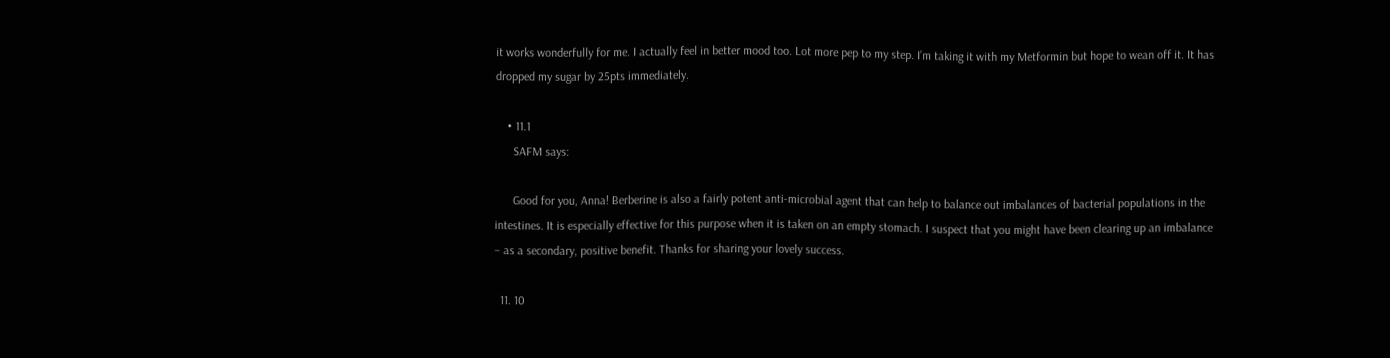it works wonderfully for me. I actually feel in better mood too. Lot more pep to my step. I’m taking it with my Metformin but hope to wean off it. It has dropped my sugar by 25pts immediately.

    • 11.1
      SAFM says:

      Good for you, Anna! Berberine is also a fairly potent anti-microbial agent that can help to balance out imbalances of bacterial populations in the intestines. It is especially effective for this purpose when it is taken on an empty stomach. I suspect that you might have been clearing up an imbalance – as a secondary, positive benefit. Thanks for sharing your lovely success.

  11. 10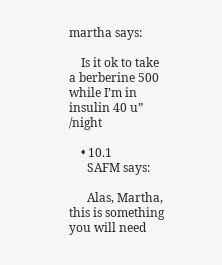martha says:

    Is it ok to take a berberine 500 while I’m in insulin 40 u” /night

    • 10.1
      SAFM says:

      Alas, Martha, this is something you will need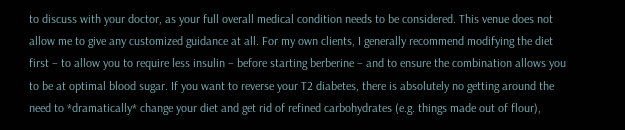to discuss with your doctor, as your full overall medical condition needs to be considered. This venue does not allow me to give any customized guidance at all. For my own clients, I generally recommend modifying the diet first – to allow you to require less insulin – before starting berberine – and to ensure the combination allows you to be at optimal blood sugar. If you want to reverse your T2 diabetes, there is absolutely no getting around the need to *dramatically* change your diet and get rid of refined carbohydrates (e.g. things made out of flour),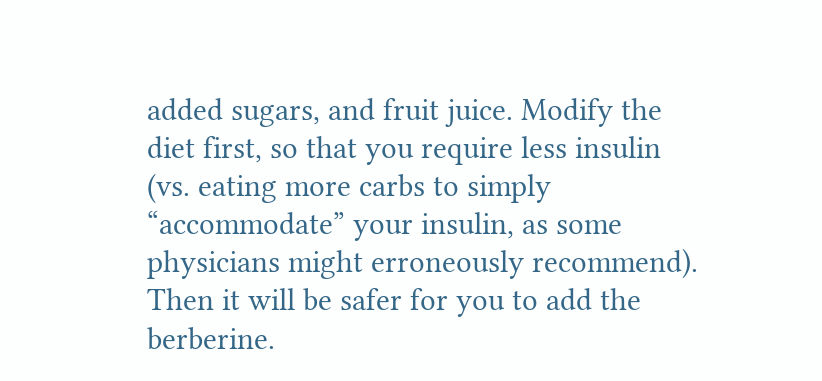added sugars, and fruit juice. Modify the diet first, so that you require less insulin (vs. eating more carbs to simply “accommodate” your insulin, as some physicians might erroneously recommend). Then it will be safer for you to add the berberine.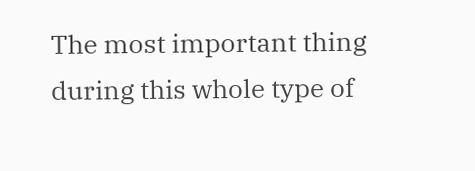The most important thing during this whole type of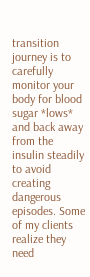transition journey is to carefully monitor your body for blood sugar *lows* and back away from the insulin steadily to avoid creating dangerous episodes. Some of my clients realize they need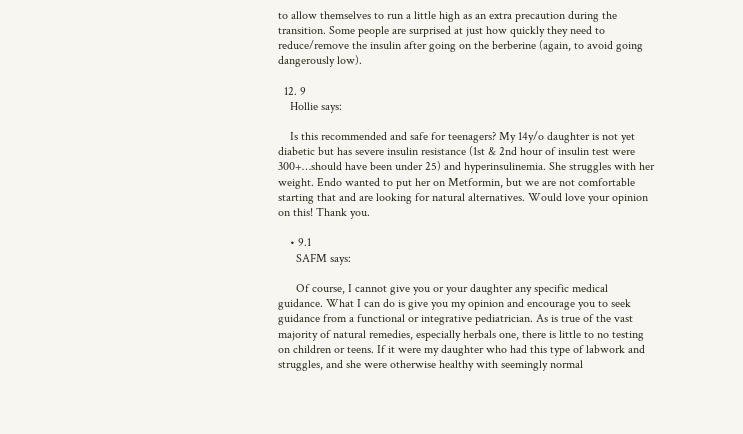to allow themselves to run a little high as an extra precaution during the transition. Some people are surprised at just how quickly they need to reduce/remove the insulin after going on the berberine (again, to avoid going dangerously low).

  12. 9
    Hollie says:

    Is this recommended and safe for teenagers? My 14y/o daughter is not yet diabetic but has severe insulin resistance (1st & 2nd hour of insulin test were 300+…should have been under 25) and hyperinsulinemia. She struggles with her weight. Endo wanted to put her on Metformin, but we are not comfortable starting that and are looking for natural alternatives. Would love your opinion on this! Thank you.

    • 9.1
      SAFM says:

      Of course, I cannot give you or your daughter any specific medical guidance. What I can do is give you my opinion and encourage you to seek guidance from a functional or integrative pediatrician. As is true of the vast majority of natural remedies, especially herbals one, there is little to no testing on children or teens. If it were my daughter who had this type of labwork and struggles, and she were otherwise healthy with seemingly normal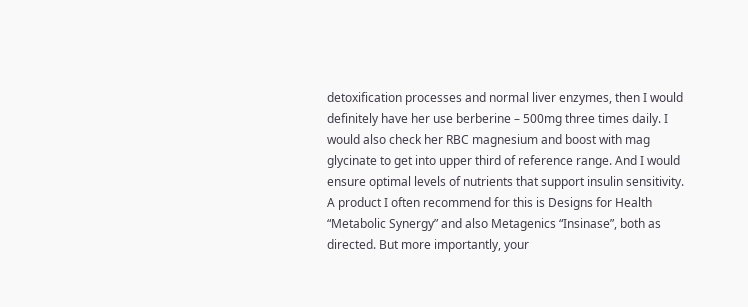detoxification processes and normal liver enzymes, then I would definitely have her use berberine – 500mg three times daily. I would also check her RBC magnesium and boost with mag glycinate to get into upper third of reference range. And I would ensure optimal levels of nutrients that support insulin sensitivity. A product I often recommend for this is Designs for Health “Metabolic Synergy” and also Metagenics “Insinase”, both as directed. But more importantly, your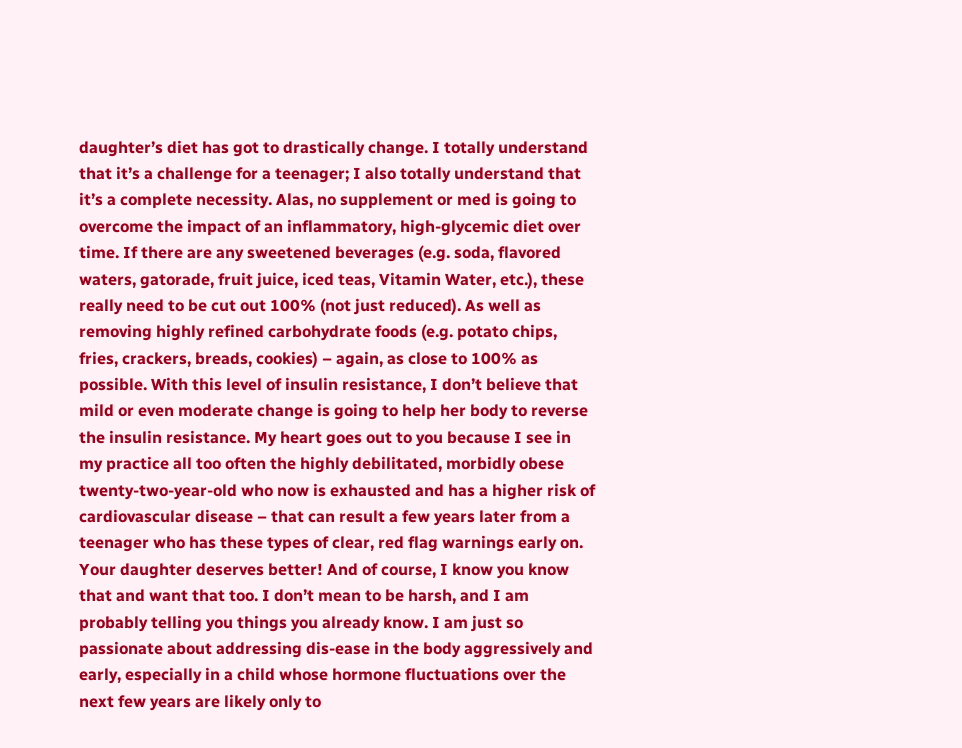daughter’s diet has got to drastically change. I totally understand that it’s a challenge for a teenager; I also totally understand that it’s a complete necessity. Alas, no supplement or med is going to overcome the impact of an inflammatory, high-glycemic diet over time. If there are any sweetened beverages (e.g. soda, flavored waters, gatorade, fruit juice, iced teas, Vitamin Water, etc.), these really need to be cut out 100% (not just reduced). As well as removing highly refined carbohydrate foods (e.g. potato chips, fries, crackers, breads, cookies) – again, as close to 100% as possible. With this level of insulin resistance, I don’t believe that mild or even moderate change is going to help her body to reverse the insulin resistance. My heart goes out to you because I see in my practice all too often the highly debilitated, morbidly obese twenty-two-year-old who now is exhausted and has a higher risk of cardiovascular disease – that can result a few years later from a teenager who has these types of clear, red flag warnings early on. Your daughter deserves better! And of course, I know you know that and want that too. I don’t mean to be harsh, and I am probably telling you things you already know. I am just so passionate about addressing dis-ease in the body aggressively and early, especially in a child whose hormone fluctuations over the next few years are likely only to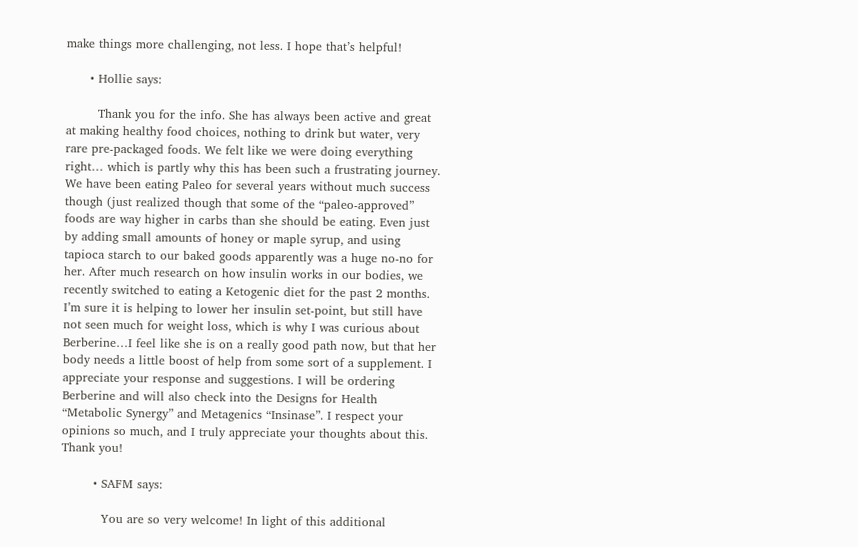make things more challenging, not less. I hope that’s helpful!

      • Hollie says:

        Thank you for the info. She has always been active and great at making healthy food choices, nothing to drink but water, very rare pre-packaged foods. We felt like we were doing everything right… which is partly why this has been such a frustrating journey. We have been eating Paleo for several years without much success though (just realized though that some of the “paleo-approved” foods are way higher in carbs than she should be eating. Even just by adding small amounts of honey or maple syrup, and using tapioca starch to our baked goods apparently was a huge no-no for her. After much research on how insulin works in our bodies, we recently switched to eating a Ketogenic diet for the past 2 months. I’m sure it is helping to lower her insulin set-point, but still have not seen much for weight loss, which is why I was curious about Berberine…I feel like she is on a really good path now, but that her body needs a little boost of help from some sort of a supplement. I appreciate your response and suggestions. I will be ordering Berberine and will also check into the Designs for Health “Metabolic Synergy” and Metagenics “Insinase”. I respect your opinions so much, and I truly appreciate your thoughts about this. Thank you!

        • SAFM says:

          You are so very welcome! In light of this additional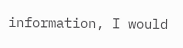information, I would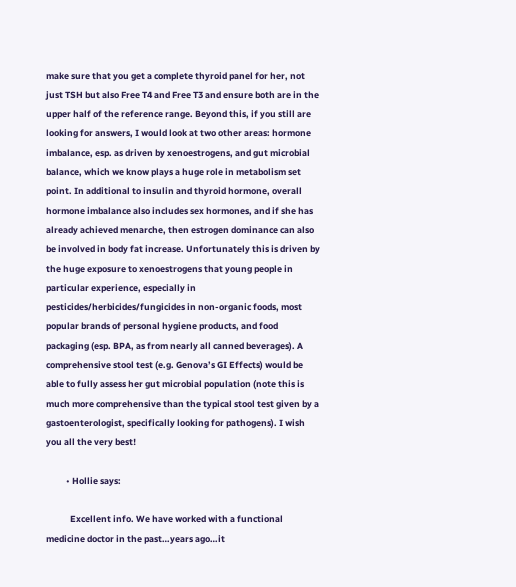make sure that you get a complete thyroid panel for her, not just TSH but also Free T4 and Free T3 and ensure both are in the upper half of the reference range. Beyond this, if you still are looking for answers, I would look at two other areas: hormone imbalance, esp. as driven by xenoestrogens, and gut microbial balance, which we know plays a huge role in metabolism set point. In additional to insulin and thyroid hormone, overall hormone imbalance also includes sex hormones, and if she has already achieved menarche, then estrogen dominance can also be involved in body fat increase. Unfortunately this is driven by the huge exposure to xenoestrogens that young people in particular experience, especially in pesticides/herbicides/fungicides in non-organic foods, most popular brands of personal hygiene products, and food packaging (esp. BPA, as from nearly all canned beverages). A comprehensive stool test (e.g. Genova’s GI Effects) would be able to fully assess her gut microbial population (note this is much more comprehensive than the typical stool test given by a gastoenterologist, specifically looking for pathogens). I wish you all the very best!

          • Hollie says:

            Excellent info. We have worked with a functional medicine doctor in the past…years ago…it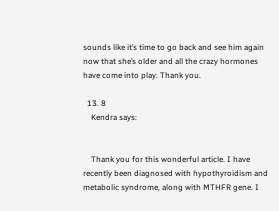sounds like it’s time to go back and see him again now that she’s older and all the crazy hormones have come into play. Thank you.

  13. 8
    Kendra says:


    Thank you for this wonderful article. I have recently been diagnosed with hypothyroidism and metabolic syndrome, along with MTHFR gene. I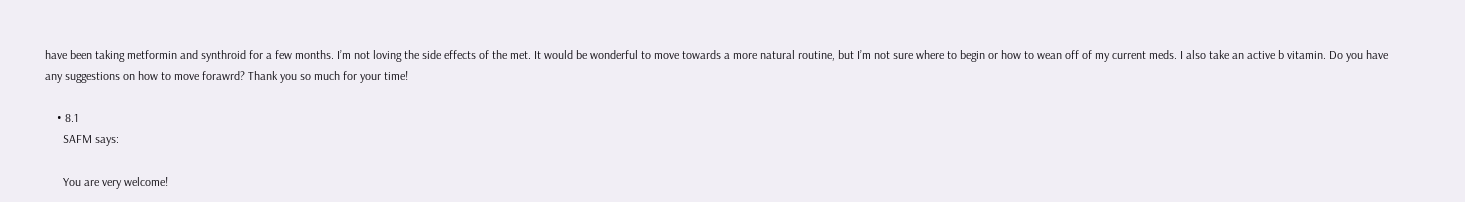have been taking metformin and synthroid for a few months. I’m not loving the side effects of the met. It would be wonderful to move towards a more natural routine, but I’m not sure where to begin or how to wean off of my current meds. I also take an active b vitamin. Do you have any suggestions on how to move forawrd? Thank you so much for your time!

    • 8.1
      SAFM says:

      You are very welcome!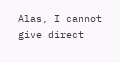Alas, I cannot give direct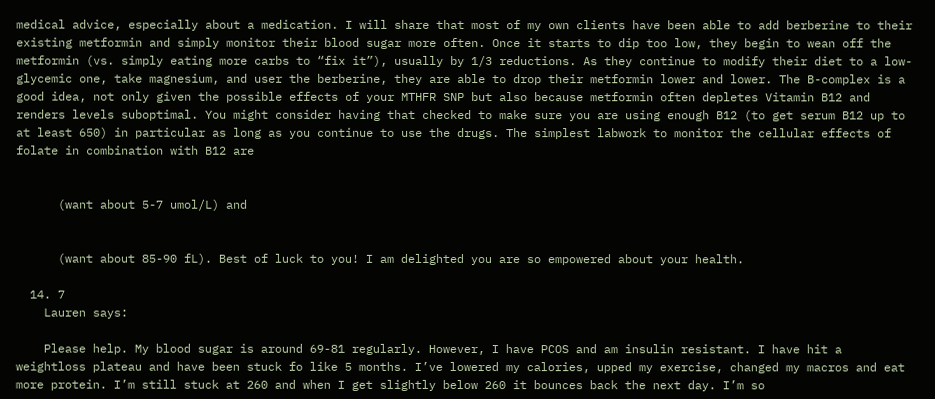medical advice, especially about a medication. I will share that most of my own clients have been able to add berberine to their existing metformin and simply monitor their blood sugar more often. Once it starts to dip too low, they begin to wean off the metformin (vs. simply eating more carbs to “fix it”), usually by 1/3 reductions. As they continue to modify their diet to a low-glycemic one, take magnesium, and user the berberine, they are able to drop their metformin lower and lower. The B-complex is a good idea, not only given the possible effects of your MTHFR SNP but also because metformin often depletes Vitamin B12 and renders levels suboptimal. You might consider having that checked to make sure you are using enough B12 (to get serum B12 up to at least 650) in particular as long as you continue to use the drugs. The simplest labwork to monitor the cellular effects of folate in combination with B12 are


      (want about 5-7 umol/L) and


      (want about 85-90 fL). Best of luck to you! I am delighted you are so empowered about your health.

  14. 7
    Lauren says:

    Please help. My blood sugar is around 69-81 regularly. However, I have PCOS and am insulin resistant. I have hit a weightloss plateau and have been stuck fo like 5 months. I’ve lowered my calories, upped my exercise, changed my macros and eat more protein. I’m still stuck at 260 and when I get slightly below 260 it bounces back the next day. I’m so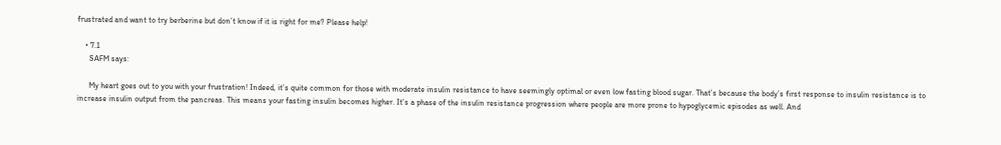frustrated and want to try berberine but don’t know if it is right for me? Please help!

    • 7.1
      SAFM says:

      My heart goes out to you with your frustration! Indeed, it’s quite common for those with moderate insulin resistance to have seemingly optimal or even low fasting blood sugar. That’s because the body’s first response to insulin resistance is to increase insulin output from the pancreas. This means your fasting insulin becomes higher. It’s a phase of the insulin resistance progression where people are more prone to hypoglycemic episodes as well. And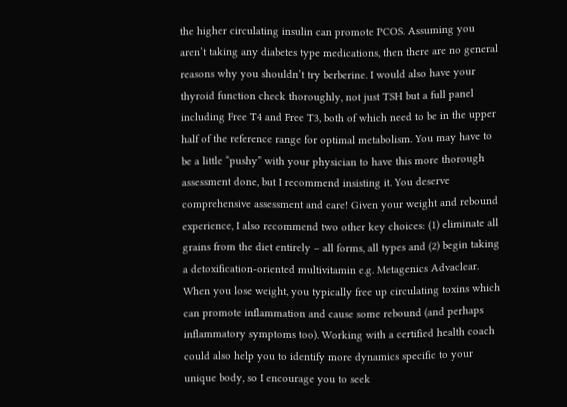the higher circulating insulin can promote PCOS. Assuming you aren’t taking any diabetes type medications, then there are no general reasons why you shouldn’t try berberine. I would also have your thyroid function check thoroughly, not just TSH but a full panel including Free T4 and Free T3, both of which need to be in the upper half of the reference range for optimal metabolism. You may have to be a little “pushy” with your physician to have this more thorough assessment done, but I recommend insisting it. You deserve comprehensive assessment and care! Given your weight and rebound experience, I also recommend two other key choices: (1) eliminate all grains from the diet entirely – all forms, all types and (2) begin taking a detoxification-oriented multivitamin e.g. Metagenics Advaclear. When you lose weight, you typically free up circulating toxins which can promote inflammation and cause some rebound (and perhaps inflammatory symptoms too). Working with a certified health coach could also help you to identify more dynamics specific to your unique body, so I encourage you to seek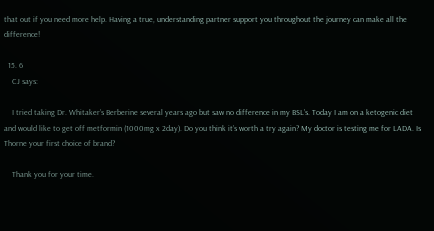that out if you need more help. Having a true, understanding partner support you throughout the journey can make all the difference!

  15. 6
    CJ says:

    I tried taking Dr. Whitaker’s Berberine several years ago but saw no difference in my BSL’s. Today I am on a ketogenic diet and would like to get off metformin (1000mg x 2day). Do you think it’s worth a try again? My doctor is testing me for LADA. Is Thorne your first choice of brand?

    Thank you for your time.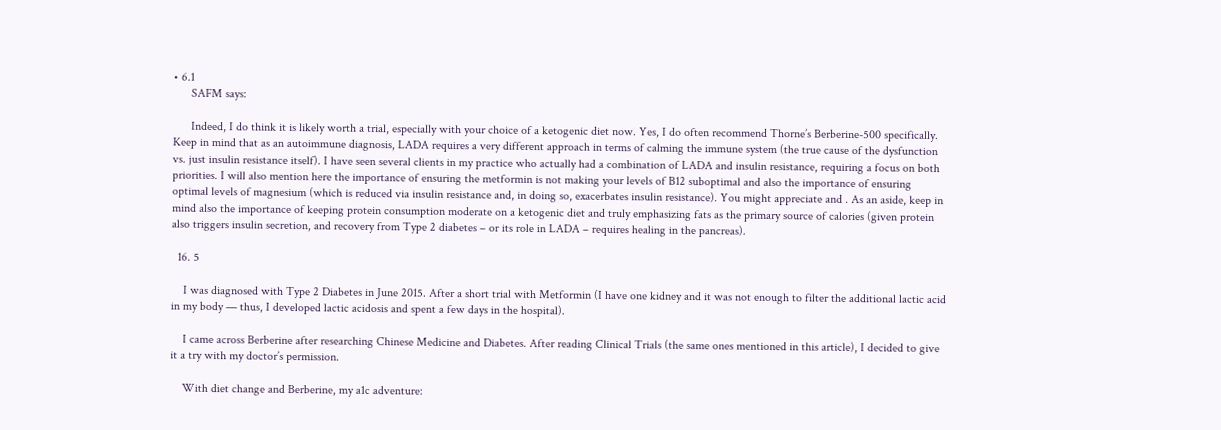• 6.1
      SAFM says:

      Indeed, I do think it is likely worth a trial, especially with your choice of a ketogenic diet now. Yes, I do often recommend Thorne’s Berberine-500 specifically. Keep in mind that as an autoimmune diagnosis, LADA requires a very different approach in terms of calming the immune system (the true cause of the dysfunction vs. just insulin resistance itself). I have seen several clients in my practice who actually had a combination of LADA and insulin resistance, requiring a focus on both priorities. I will also mention here the importance of ensuring the metformin is not making your levels of B12 suboptimal and also the importance of ensuring optimal levels of magnesium (which is reduced via insulin resistance and, in doing so, exacerbates insulin resistance). You might appreciate and . As an aside, keep in mind also the importance of keeping protein consumption moderate on a ketogenic diet and truly emphasizing fats as the primary source of calories (given protein also triggers insulin secretion, and recovery from Type 2 diabetes – or its role in LADA – requires healing in the pancreas).

  16. 5

    I was diagnosed with Type 2 Diabetes in June 2015. After a short trial with Metformin (I have one kidney and it was not enough to filter the additional lactic acid in my body — thus, I developed lactic acidosis and spent a few days in the hospital).

    I came across Berberine after researching Chinese Medicine and Diabetes. After reading Clinical Trials (the same ones mentioned in this article), I decided to give it a try with my doctor’s permission.

    With diet change and Berberine, my a1c adventure: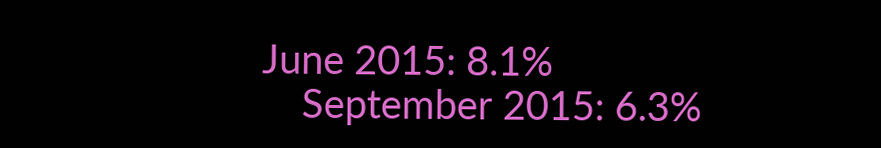June 2015: 8.1%
    September 2015: 6.3%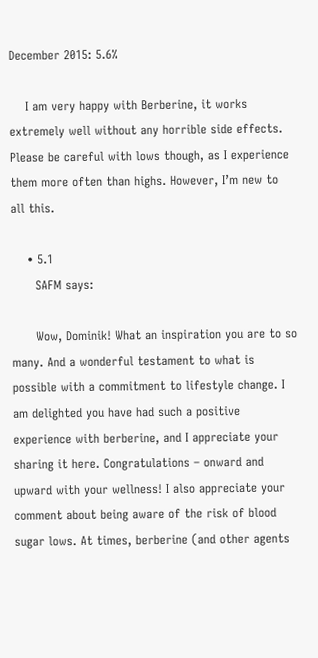December 2015: 5.6%

    I am very happy with Berberine, it works extremely well without any horrible side effects. Please be careful with lows though, as I experience them more often than highs. However, I’m new to all this.

    • 5.1
      SAFM says:

      Wow, Dominik! What an inspiration you are to so many. And a wonderful testament to what is possible with a commitment to lifestyle change. I am delighted you have had such a positive experience with berberine, and I appreciate your sharing it here. Congratulations – onward and upward with your wellness! I also appreciate your comment about being aware of the risk of blood sugar lows. At times, berberine (and other agents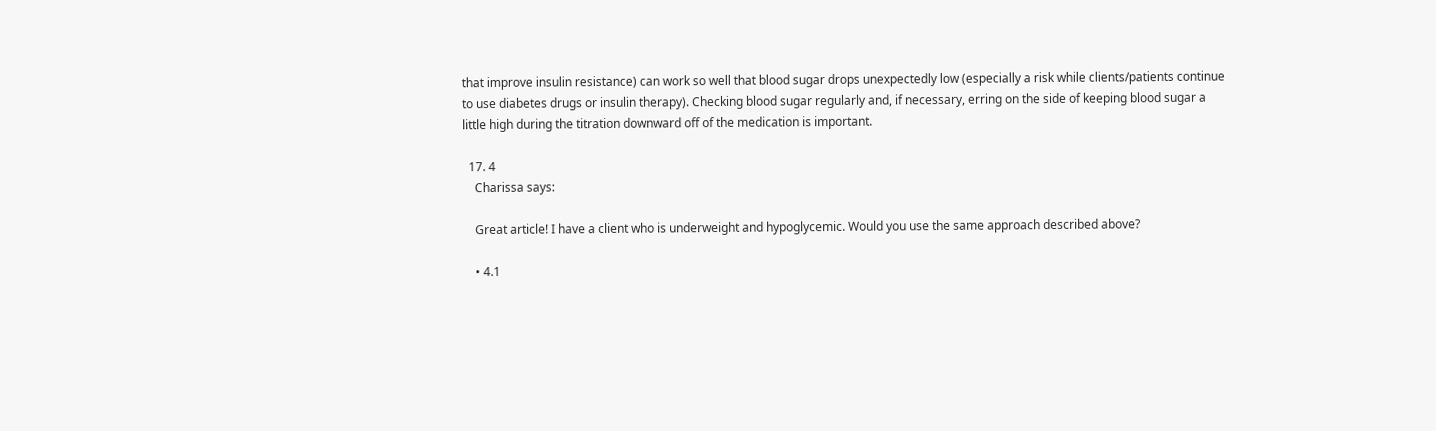that improve insulin resistance) can work so well that blood sugar drops unexpectedly low (especially a risk while clients/patients continue to use diabetes drugs or insulin therapy). Checking blood sugar regularly and, if necessary, erring on the side of keeping blood sugar a little high during the titration downward off of the medication is important.

  17. 4
    Charissa says:

    Great article! I have a client who is underweight and hypoglycemic. Would you use the same approach described above?

    • 4.1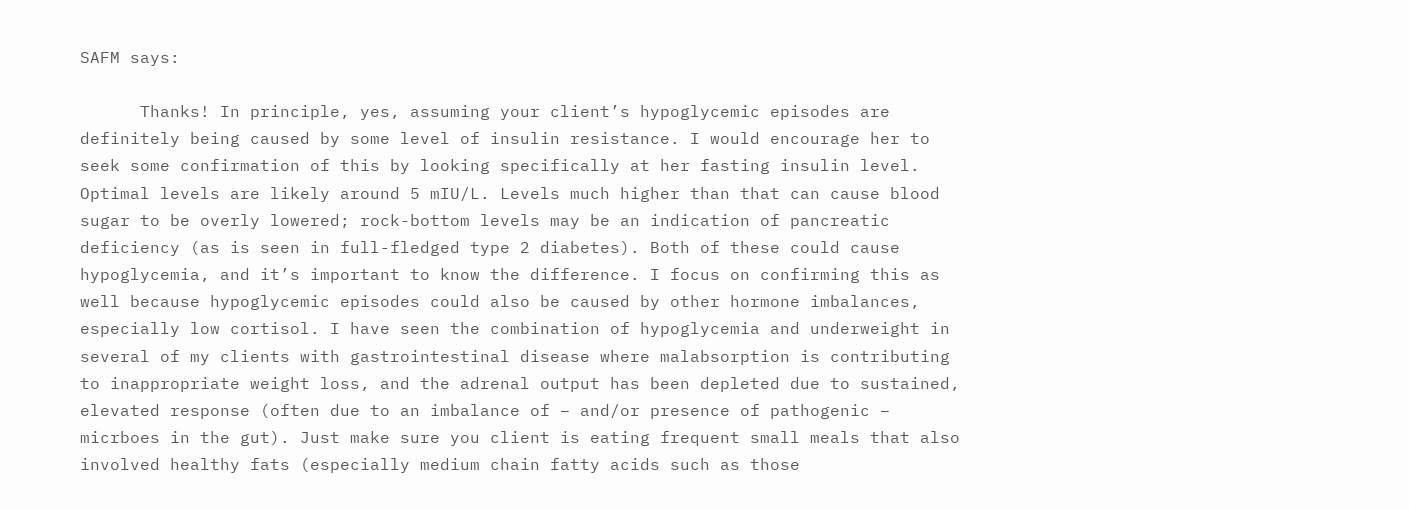SAFM says:

      Thanks! In principle, yes, assuming your client’s hypoglycemic episodes are definitely being caused by some level of insulin resistance. I would encourage her to seek some confirmation of this by looking specifically at her fasting insulin level. Optimal levels are likely around 5 mIU/L. Levels much higher than that can cause blood sugar to be overly lowered; rock-bottom levels may be an indication of pancreatic deficiency (as is seen in full-fledged type 2 diabetes). Both of these could cause hypoglycemia, and it’s important to know the difference. I focus on confirming this as well because hypoglycemic episodes could also be caused by other hormone imbalances, especially low cortisol. I have seen the combination of hypoglycemia and underweight in several of my clients with gastrointestinal disease where malabsorption is contributing to inappropriate weight loss, and the adrenal output has been depleted due to sustained, elevated response (often due to an imbalance of – and/or presence of pathogenic – micrboes in the gut). Just make sure you client is eating frequent small meals that also involved healthy fats (especially medium chain fatty acids such as those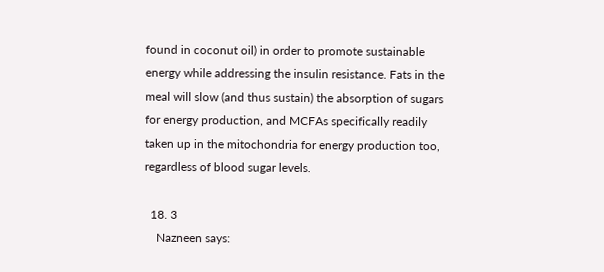found in coconut oil) in order to promote sustainable energy while addressing the insulin resistance. Fats in the meal will slow (and thus sustain) the absorption of sugars for energy production, and MCFAs specifically readily taken up in the mitochondria for energy production too, regardless of blood sugar levels.

  18. 3
    Nazneen says: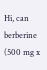Hi, can berberine (500 mg x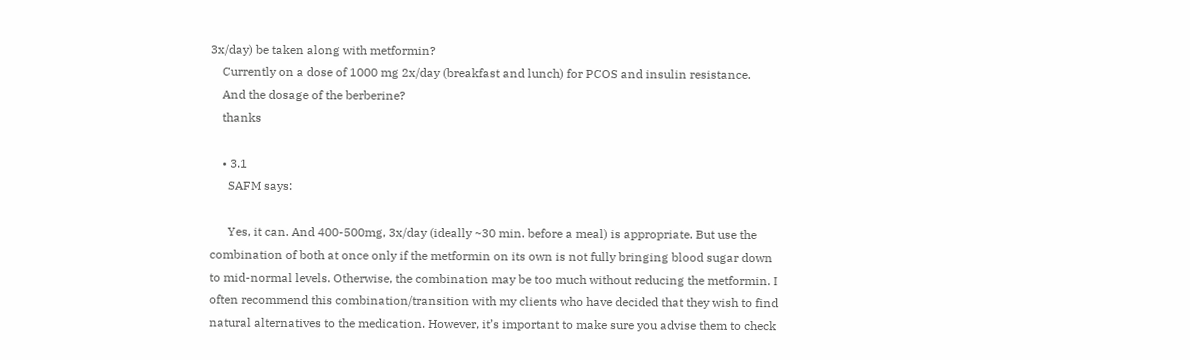3x/day) be taken along with metformin?
    Currently on a dose of 1000 mg 2x/day (breakfast and lunch) for PCOS and insulin resistance.
    And the dosage of the berberine?
    thanks

    • 3.1
      SAFM says:

      Yes, it can. And 400-500mg, 3x/day (ideally ~30 min. before a meal) is appropriate. But use the combination of both at once only if the metformin on its own is not fully bringing blood sugar down to mid-normal levels. Otherwise, the combination may be too much without reducing the metformin. I often recommend this combination/transition with my clients who have decided that they wish to find natural alternatives to the medication. However, it’s important to make sure you advise them to check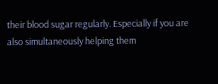their blood sugar regularly. Especially if you are also simultaneously helping them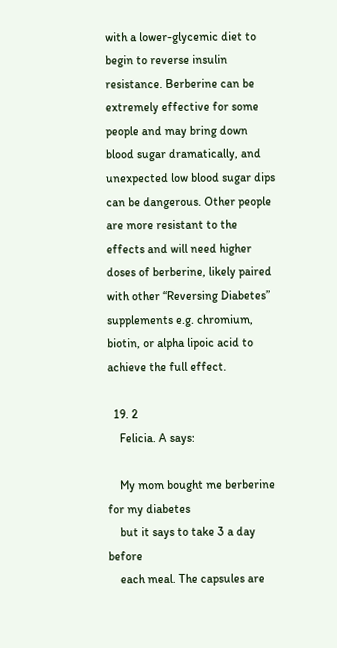with a lower-glycemic diet to begin to reverse insulin resistance. Berberine can be extremely effective for some people and may bring down blood sugar dramatically, and unexpected low blood sugar dips can be dangerous. Other people are more resistant to the effects and will need higher doses of berberine, likely paired with other “Reversing Diabetes” supplements e.g. chromium, biotin, or alpha lipoic acid to achieve the full effect.

  19. 2
    Felicia. A says:

    My mom bought me berberine for my diabetes
    but it says to take 3 a day before
    each meal. The capsules are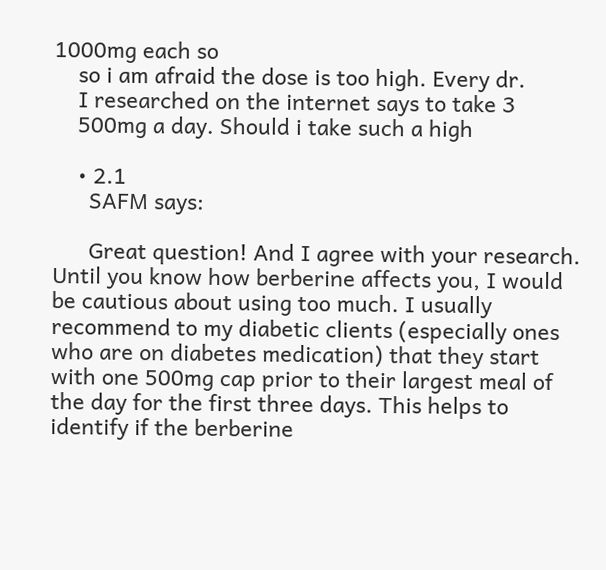1000mg each so
    so i am afraid the dose is too high. Every dr.
    I researched on the internet says to take 3
    500mg a day. Should i take such a high

    • 2.1
      SAFM says:

      Great question! And I agree with your research. Until you know how berberine affects you, I would be cautious about using too much. I usually recommend to my diabetic clients (especially ones who are on diabetes medication) that they start with one 500mg cap prior to their largest meal of the day for the first three days. This helps to identify if the berberine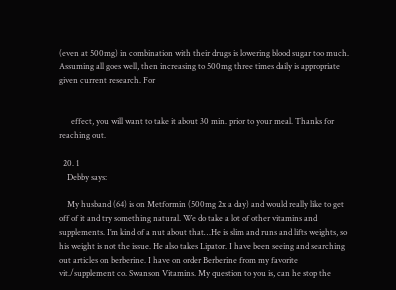(even at 500mg) in combination with their drugs is lowering blood sugar too much. Assuming all goes well, then increasing to 500mg three times daily is appropriate given current research. For


      effect, you will want to take it about 30 min. prior to your meal. Thanks for reaching out.

  20. 1
    Debby says:

    My husband (64) is on Metformin (500mg 2x a day) and would really like to get off of it and try something natural. We do take a lot of other vitamins and supplements. I’m kind of a nut about that…He is slim and runs and lifts weights, so his weight is not the issue. He also takes Lipator. I have been seeing and searching out articles on berberine. I have on order Berberine from my favorite vit./supplement co. Swanson Vitamins. My question to you is, can he stop the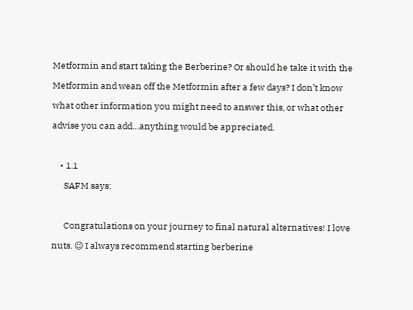Metformin and start taking the Berberine? Or should he take it with the Metformin and wean off the Metformin after a few days? I don’t know what other information you might need to answer this, or what other advise you can add…anything would be appreciated.

    • 1.1
      SAFM says:

      Congratulations on your journey to final natural alternatives! I love nuts. 😉 I always recommend starting berberine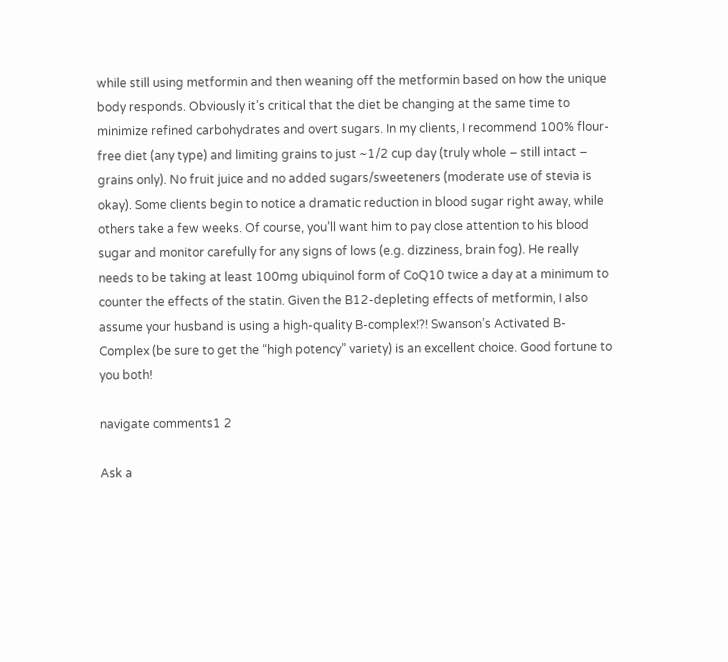while still using metformin and then weaning off the metformin based on how the unique body responds. Obviously it’s critical that the diet be changing at the same time to minimize refined carbohydrates and overt sugars. In my clients, I recommend 100% flour-free diet (any type) and limiting grains to just ~1/2 cup day (truly whole – still intact – grains only). No fruit juice and no added sugars/sweeteners (moderate use of stevia is okay). Some clients begin to notice a dramatic reduction in blood sugar right away, while others take a few weeks. Of course, you’ll want him to pay close attention to his blood sugar and monitor carefully for any signs of lows (e.g. dizziness, brain fog). He really needs to be taking at least 100mg ubiquinol form of CoQ10 twice a day at a minimum to counter the effects of the statin. Given the B12-depleting effects of metformin, I also assume your husband is using a high-quality B-complex!?! Swanson’s Activated B-Complex (be sure to get the “high potency” variety) is an excellent choice. Good fortune to you both!

navigate comments1 2

Ask a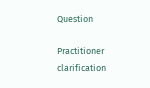Question

Practitioner clarification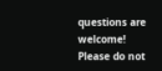questions are welcome! Please do not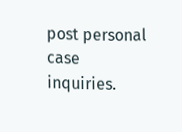post personal case inquiries.